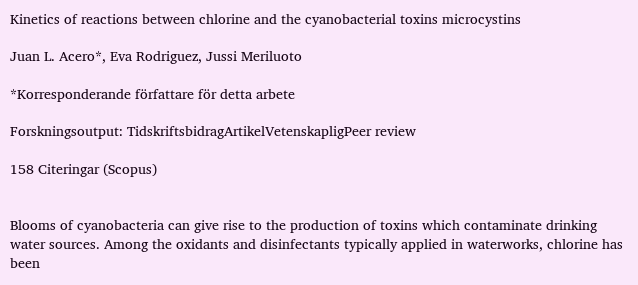Kinetics of reactions between chlorine and the cyanobacterial toxins microcystins

Juan L. Acero*, Eva Rodriguez, Jussi Meriluoto

*Korresponderande författare för detta arbete

Forskningsoutput: TidskriftsbidragArtikelVetenskapligPeer review

158 Citeringar (Scopus)


Blooms of cyanobacteria can give rise to the production of toxins which contaminate drinking water sources. Among the oxidants and disinfectants typically applied in waterworks, chlorine has been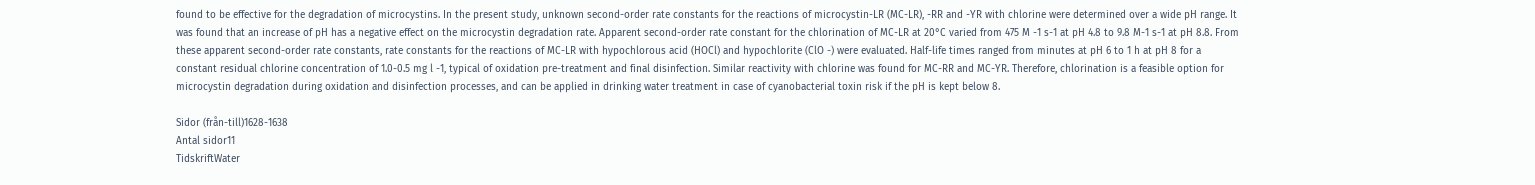found to be effective for the degradation of microcystins. In the present study, unknown second-order rate constants for the reactions of microcystin-LR (MC-LR), -RR and -YR with chlorine were determined over a wide pH range. It was found that an increase of pH has a negative effect on the microcystin degradation rate. Apparent second-order rate constant for the chlorination of MC-LR at 20°C varied from 475 M -1 s-1 at pH 4.8 to 9.8 M-1 s-1 at pH 8.8. From these apparent second-order rate constants, rate constants for the reactions of MC-LR with hypochlorous acid (HOCl) and hypochlorite (ClO -) were evaluated. Half-life times ranged from minutes at pH 6 to 1 h at pH 8 for a constant residual chlorine concentration of 1.0-0.5 mg l -1, typical of oxidation pre-treatment and final disinfection. Similar reactivity with chlorine was found for MC-RR and MC-YR. Therefore, chlorination is a feasible option for microcystin degradation during oxidation and disinfection processes, and can be applied in drinking water treatment in case of cyanobacterial toxin risk if the pH is kept below 8.

Sidor (från-till)1628-1638
Antal sidor11
TidskriftWater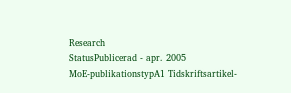Research
StatusPublicerad - apr. 2005
MoE-publikationstypA1 Tidskriftsartikel-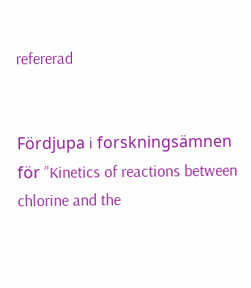refererad


Fördjupa i forskningsämnen för ”Kinetics of reactions between chlorine and the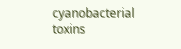cyanobacterial toxins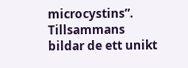microcystins”. Tillsammans bildar de ett unikt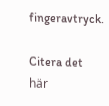fingeravtryck.

Citera det här